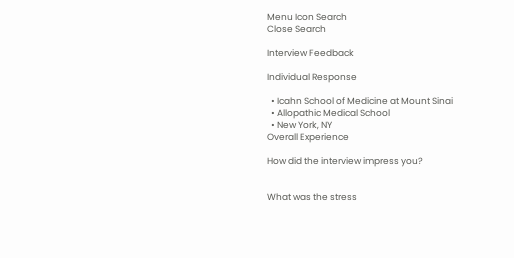Menu Icon Search
Close Search

Interview Feedback

Individual Response

  • Icahn School of Medicine at Mount Sinai
  • Allopathic Medical School
  • New York, NY
Overall Experience

How did the interview impress you?


What was the stress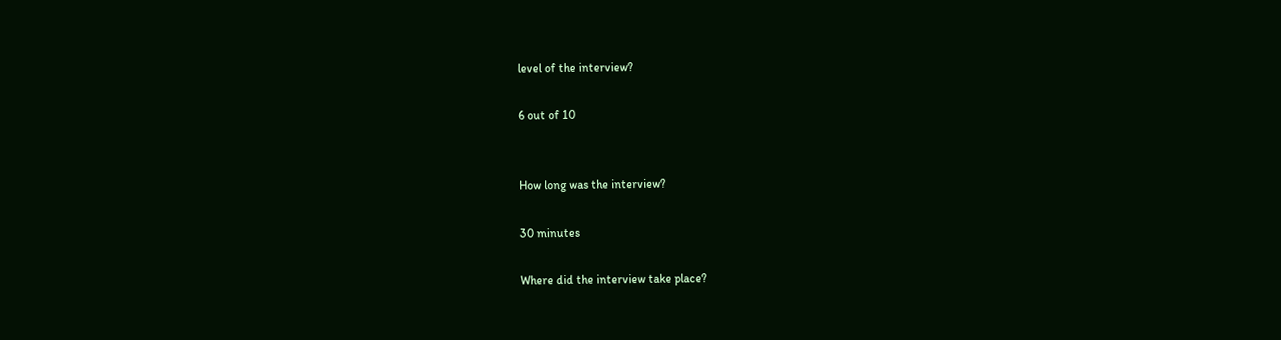level of the interview?

6 out of 10


How long was the interview?

30 minutes

Where did the interview take place?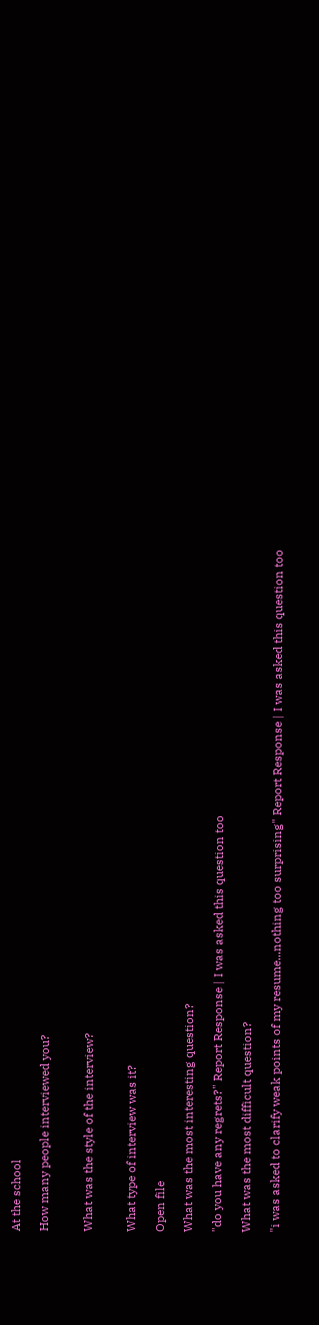At the school

How many people interviewed you?


What was the style of the interview?


What type of interview was it?

Open file

What was the most interesting question?

"do you have any regrets?" Report Response | I was asked this question too

What was the most difficult question?

"i was asked to clarify weak points of my resume...nothing too surprising" Report Response | I was asked this question too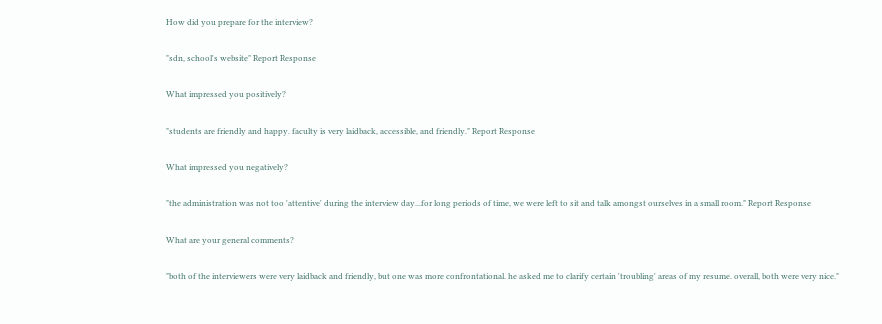How did you prepare for the interview?

"sdn, school's website" Report Response

What impressed you positively?

"students are friendly and happy. faculty is very laidback, accessible, and friendly." Report Response

What impressed you negatively?

"the administration was not too 'attentive' during the interview day...for long periods of time, we were left to sit and talk amongst ourselves in a small room." Report Response

What are your general comments?

"both of the interviewers were very laidback and friendly, but one was more confrontational. he asked me to clarify certain 'troubling' areas of my resume. overall, both were very nice."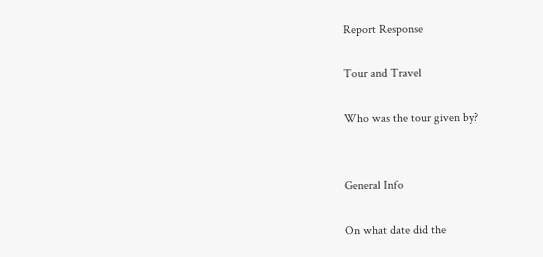Report Response

Tour and Travel

Who was the tour given by?


General Info

On what date did the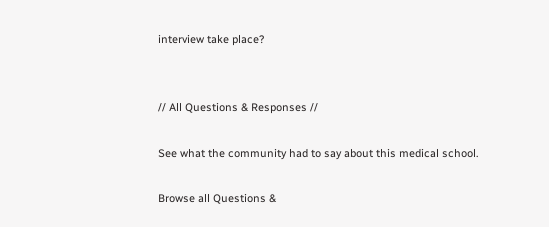interview take place?


// All Questions & Responses //

See what the community had to say about this medical school.

Browse all Questions &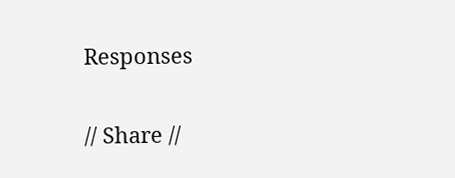Responses

// Share //